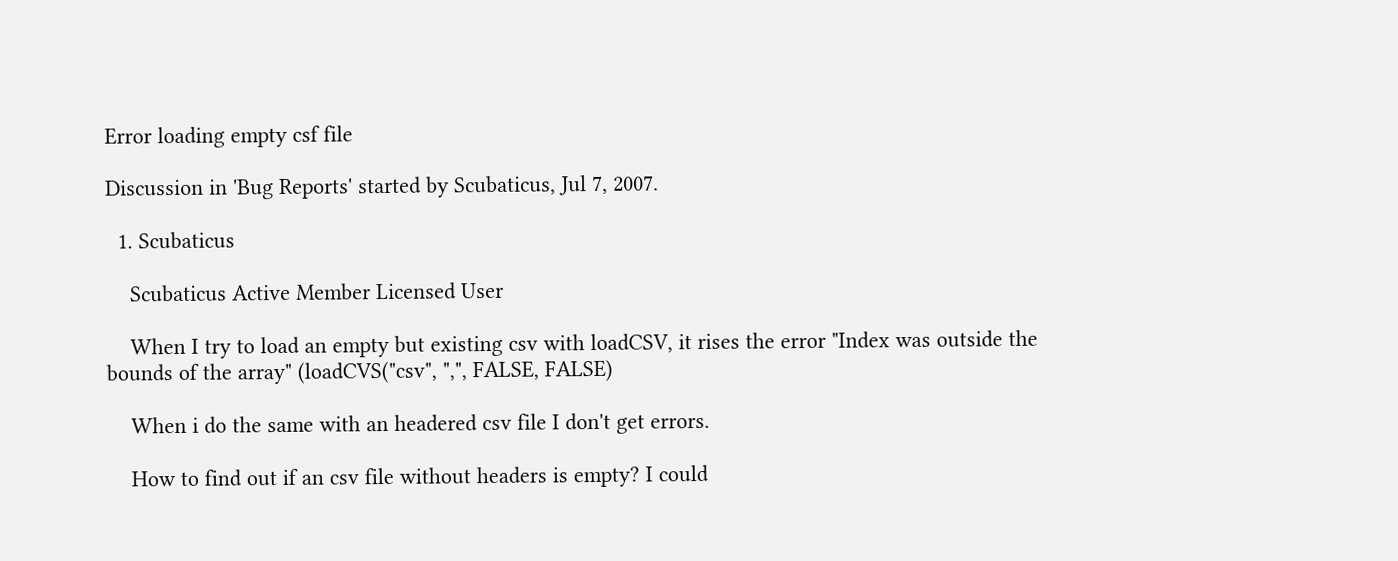Error loading empty csf file

Discussion in 'Bug Reports' started by Scubaticus, Jul 7, 2007.

  1. Scubaticus

    Scubaticus Active Member Licensed User

    When I try to load an empty but existing csv with loadCSV, it rises the error "Index was outside the bounds of the array" (loadCVS("csv", ",", FALSE, FALSE)

    When i do the same with an headered csv file I don't get errors.

    How to find out if an csv file without headers is empty? I could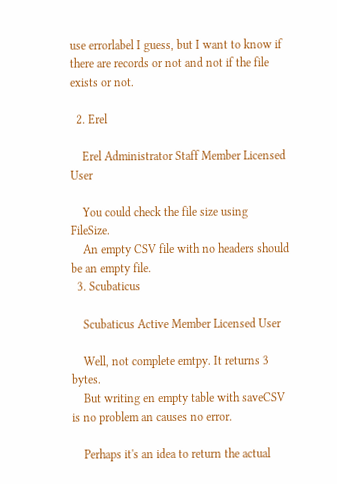use errorlabel I guess, but I want to know if there are records or not and not if the file exists or not.

  2. Erel

    Erel Administrator Staff Member Licensed User

    You could check the file size using FileSize.
    An empty CSV file with no headers should be an empty file.
  3. Scubaticus

    Scubaticus Active Member Licensed User

    Well, not complete emtpy. It returns 3 bytes.
    But writing en empty table with saveCSV is no problem an causes no error.

    Perhaps it's an idea to return the actual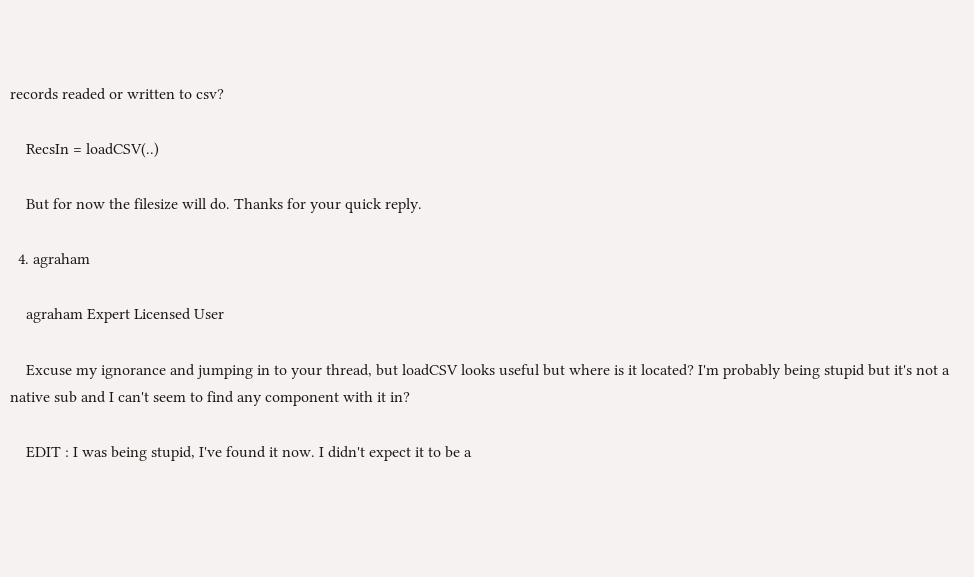records readed or written to csv?

    RecsIn = loadCSV(..)

    But for now the filesize will do. Thanks for your quick reply.

  4. agraham

    agraham Expert Licensed User

    Excuse my ignorance and jumping in to your thread, but loadCSV looks useful but where is it located? I'm probably being stupid but it's not a native sub and I can't seem to find any component with it in?

    EDIT : I was being stupid, I've found it now. I didn't expect it to be a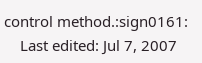control method.:sign0161:
    Last edited: Jul 7, 2007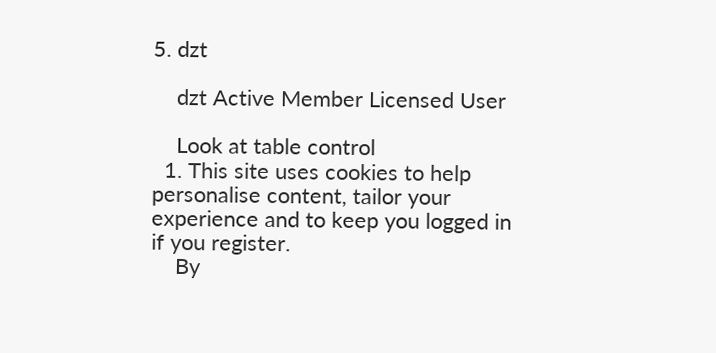5. dzt

    dzt Active Member Licensed User

    Look at table control
  1. This site uses cookies to help personalise content, tailor your experience and to keep you logged in if you register.
    By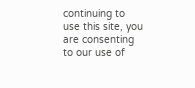continuing to use this site, you are consenting to our use of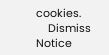cookies.
    Dismiss Notice